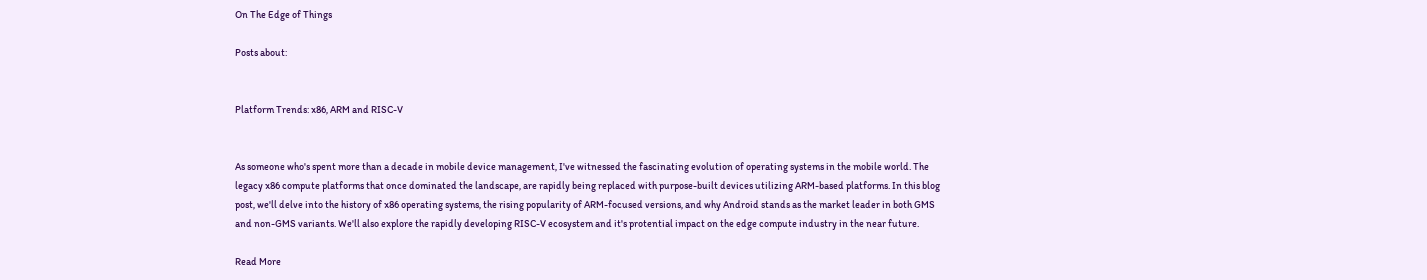On The Edge of Things

Posts about:


Platform Trends: x86, ARM and RISC-V


As someone who's spent more than a decade in mobile device management, I've witnessed the fascinating evolution of operating systems in the mobile world. The legacy x86 compute platforms that once dominated the landscape, are rapidly being replaced with purpose-built devices utilizing ARM-based platforms. In this blog post, we'll delve into the history of x86 operating systems, the rising popularity of ARM-focused versions, and why Android stands as the market leader in both GMS and non-GMS variants. We'll also explore the rapidly developing RISC-V ecosystem and it's protential impact on the edge compute industry in the near future.

Read More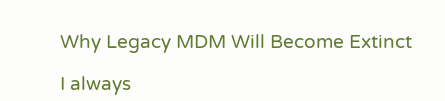Why Legacy MDM Will Become Extinct

I always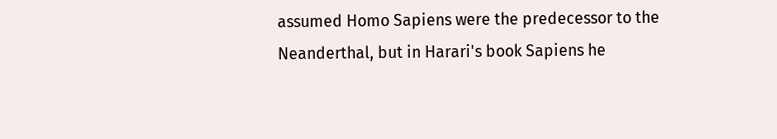assumed Homo Sapiens were the predecessor to the Neanderthal, but in Harari's book Sapiens he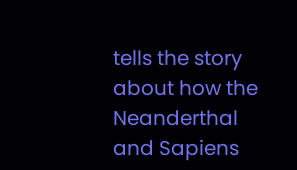tells the story about how the Neanderthal and Sapiens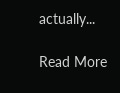actually...

Read More